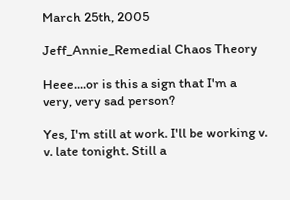March 25th, 2005

Jeff_Annie_Remedial Chaos Theory

Heee....or is this a sign that I'm a very, very sad person?

Yes, I'm still at work. I'll be working v. v. late tonight. Still a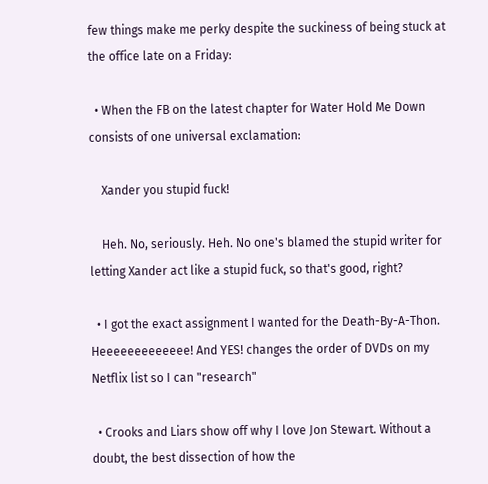few things make me perky despite the suckiness of being stuck at the office late on a Friday:

  • When the FB on the latest chapter for Water Hold Me Down consists of one universal exclamation:

    Xander you stupid fuck!

    Heh. No, seriously. Heh. No one's blamed the stupid writer for letting Xander act like a stupid fuck, so that's good, right?

  • I got the exact assignment I wanted for the Death-By-A-Thon. Heeeeeeeeeeeee! And YES! changes the order of DVDs on my Netflix list so I can "research"

  • Crooks and Liars show off why I love Jon Stewart. Without a doubt, the best dissection of how the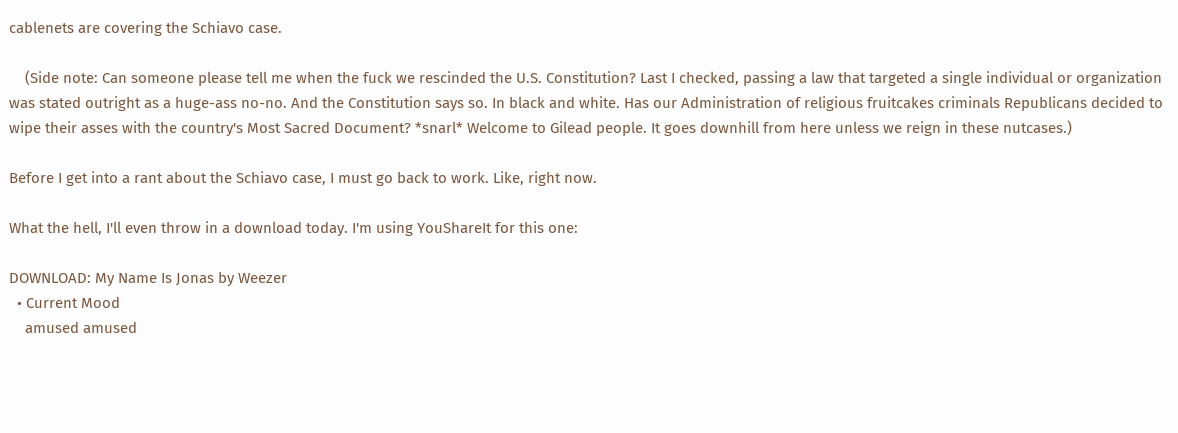cablenets are covering the Schiavo case.

    (Side note: Can someone please tell me when the fuck we rescinded the U.S. Constitution? Last I checked, passing a law that targeted a single individual or organization was stated outright as a huge-ass no-no. And the Constitution says so. In black and white. Has our Administration of religious fruitcakes criminals Republicans decided to wipe their asses with the country's Most Sacred Document? *snarl* Welcome to Gilead people. It goes downhill from here unless we reign in these nutcases.)

Before I get into a rant about the Schiavo case, I must go back to work. Like, right now.

What the hell, I'll even throw in a download today. I'm using YouShareIt for this one:

DOWNLOAD: My Name Is Jonas by Weezer
  • Current Mood
    amused amused